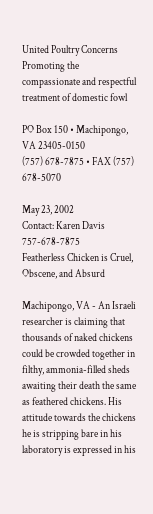United Poultry Concerns
Promoting the compassionate and respectful
treatment of domestic fowl

PO Box 150 • Machipongo, VA 23405-0150
(757) 678-7875 • FAX (757) 678-5070

May 23, 2002
Contact: Karen Davis 757-678-7875
Featherless Chicken is Cruel, Obscene, and Absurd

Machipongo, VA - An Israeli researcher is claiming that thousands of naked chickens could be crowded together in filthy, ammonia-filled sheds awaiting their death the same as feathered chickens. His attitude towards the chickens he is stripping bare in his laboratory is expressed in his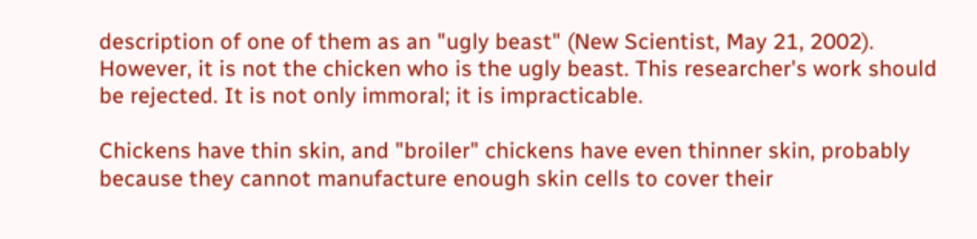description of one of them as an "ugly beast" (New Scientist, May 21, 2002). However, it is not the chicken who is the ugly beast. This researcher's work should be rejected. It is not only immoral; it is impracticable.

Chickens have thin skin, and "broiler" chickens have even thinner skin, probably because they cannot manufacture enough skin cells to cover their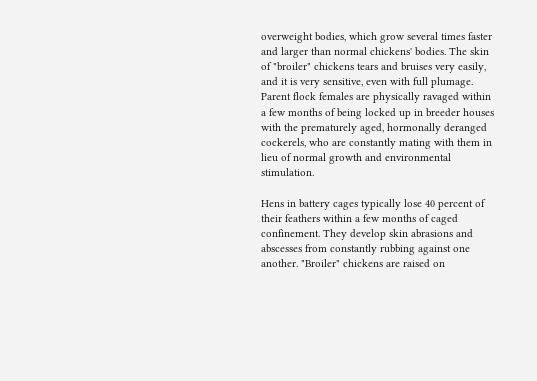overweight bodies, which grow several times faster and larger than normal chickens' bodies. The skin of "broiler" chickens tears and bruises very easily, and it is very sensitive, even with full plumage. Parent flock females are physically ravaged within a few months of being locked up in breeder houses with the prematurely aged, hormonally deranged cockerels, who are constantly mating with them in lieu of normal growth and environmental stimulation.

Hens in battery cages typically lose 40 percent of their feathers within a few months of caged confinement. They develop skin abrasions and abscesses from constantly rubbing against one another. "Broiler" chickens are raised on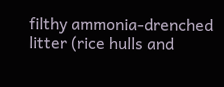filthy ammonia-drenched litter (rice hulls and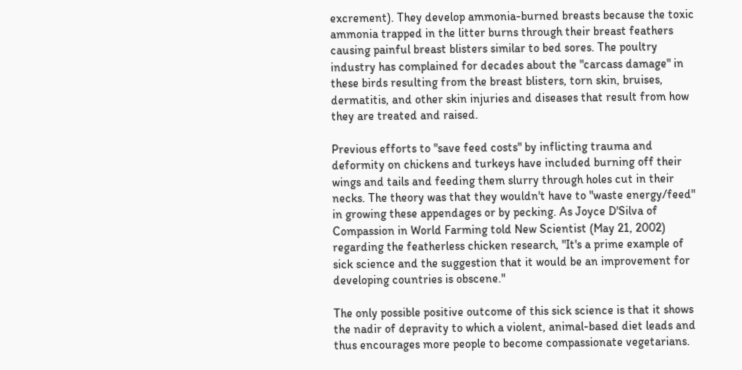excrement). They develop ammonia-burned breasts because the toxic ammonia trapped in the litter burns through their breast feathers causing painful breast blisters similar to bed sores. The poultry industry has complained for decades about the "carcass damage" in these birds resulting from the breast blisters, torn skin, bruises, dermatitis, and other skin injuries and diseases that result from how they are treated and raised.

Previous efforts to "save feed costs" by inflicting trauma and deformity on chickens and turkeys have included burning off their wings and tails and feeding them slurry through holes cut in their necks. The theory was that they wouldn't have to "waste energy/feed" in growing these appendages or by pecking. As Joyce D'Silva of Compassion in World Farming told New Scientist (May 21, 2002) regarding the featherless chicken research, "It's a prime example of sick science and the suggestion that it would be an improvement for developing countries is obscene."

The only possible positive outcome of this sick science is that it shows the nadir of depravity to which a violent, animal-based diet leads and thus encourages more people to become compassionate vegetarians.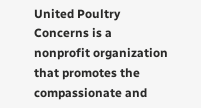United Poultry Concerns is a nonprofit organization that promotes the compassionate and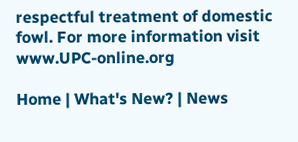respectful treatment of domestic fowl. For more information visit www.UPC-online.org

Home | What's New? | News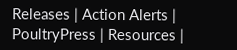Releases | Action Alerts | PoultryPress | Resources |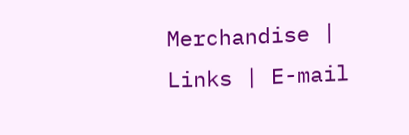Merchandise | Links | E-mail